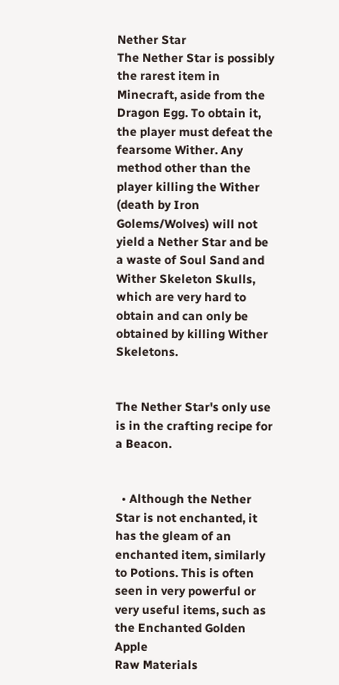Nether Star
The Nether Star is possibly the rarest item in Minecraft, aside from the Dragon Egg. To obtain it, the player must defeat the fearsome Wither. Any method other than the player killing the Wither (death by Iron Golems/Wolves) will not yield a Nether Star and be a waste of Soul Sand and Wither Skeleton Skulls, which are very hard to obtain and can only be obtained by killing Wither Skeletons.


The Nether Star's only use is in the crafting recipe for a Beacon.


  • Although the Nether Star is not enchanted, it has the gleam of an enchanted item, similarly to Potions. This is often seen in very powerful or very useful items, such as the Enchanted Golden Apple
Raw Materials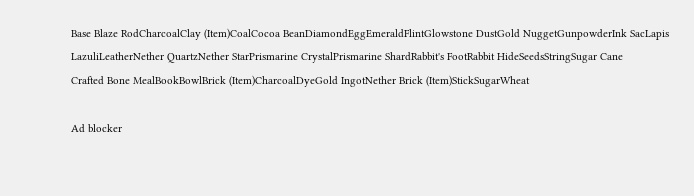Base Blaze RodCharcoalClay (Item)CoalCocoa BeanDiamondEggEmeraldFlintGlowstone DustGold NuggetGunpowderInk SacLapis LazuliLeatherNether QuartzNether StarPrismarine CrystalPrismarine ShardRabbit's FootRabbit HideSeedsStringSugar Cane
Crafted Bone MealBookBowlBrick (Item)CharcoalDyeGold IngotNether Brick (Item)StickSugarWheat

Ad blocker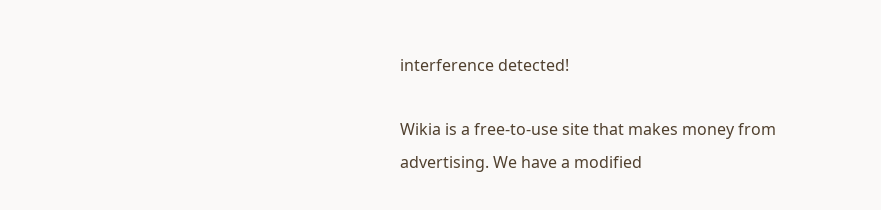interference detected!

Wikia is a free-to-use site that makes money from advertising. We have a modified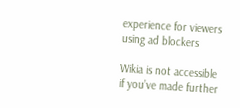experience for viewers using ad blockers

Wikia is not accessible if you’ve made further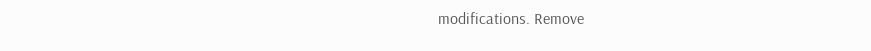modifications. Remove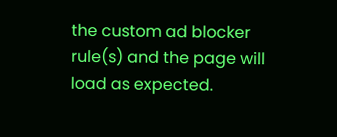the custom ad blocker rule(s) and the page will load as expected.